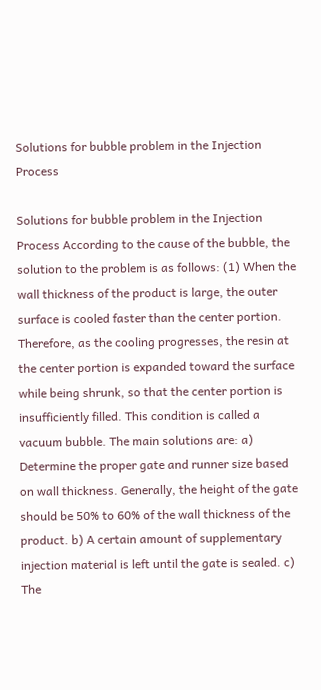Solutions for bubble problem in the Injection Process

Solutions for bubble problem in the Injection Process According to the cause of the bubble, the solution to the problem is as follows: (1) When the wall thickness of the product is large, the outer surface is cooled faster than the center portion. Therefore, as the cooling progresses, the resin at the center portion is expanded toward the surface while being shrunk, so that the center portion is insufficiently filled. This condition is called a vacuum bubble. The main solutions are: a) Determine the proper gate and runner size based on wall thickness. Generally, the height of the gate should be 50% to 60% of the wall thickness of the product. b) A certain amount of supplementary injection material is left until the gate is sealed. c) The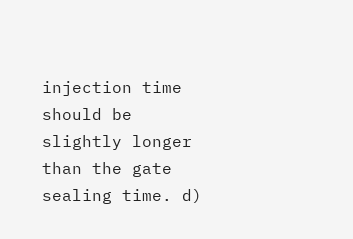injection time should be slightly longer than the gate sealing time. d)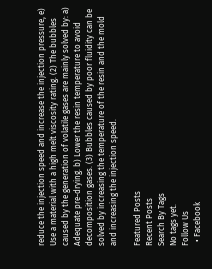reduce the injection speed and increase the injection pressure, e) Use a material with a high melt viscosity rating. (2) The bubbles caused by the generation of volatile gases are mainly solved by: a) Adequate pre-drying. b) Lower the resin temperature to avoid decomposition gases. (3) Bubbles caused by poor fluidity can be solved by increasing the temperature of the resin and the mold and increasing the injection speed.

Featured Posts
Recent Posts
Search By Tags
No tags yet.
Follow Us
  • Facebook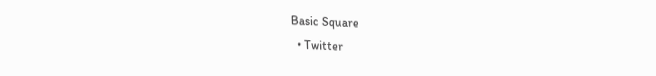Basic Square
  • Twitter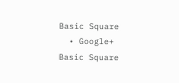Basic Square
  • Google+ Basic Square